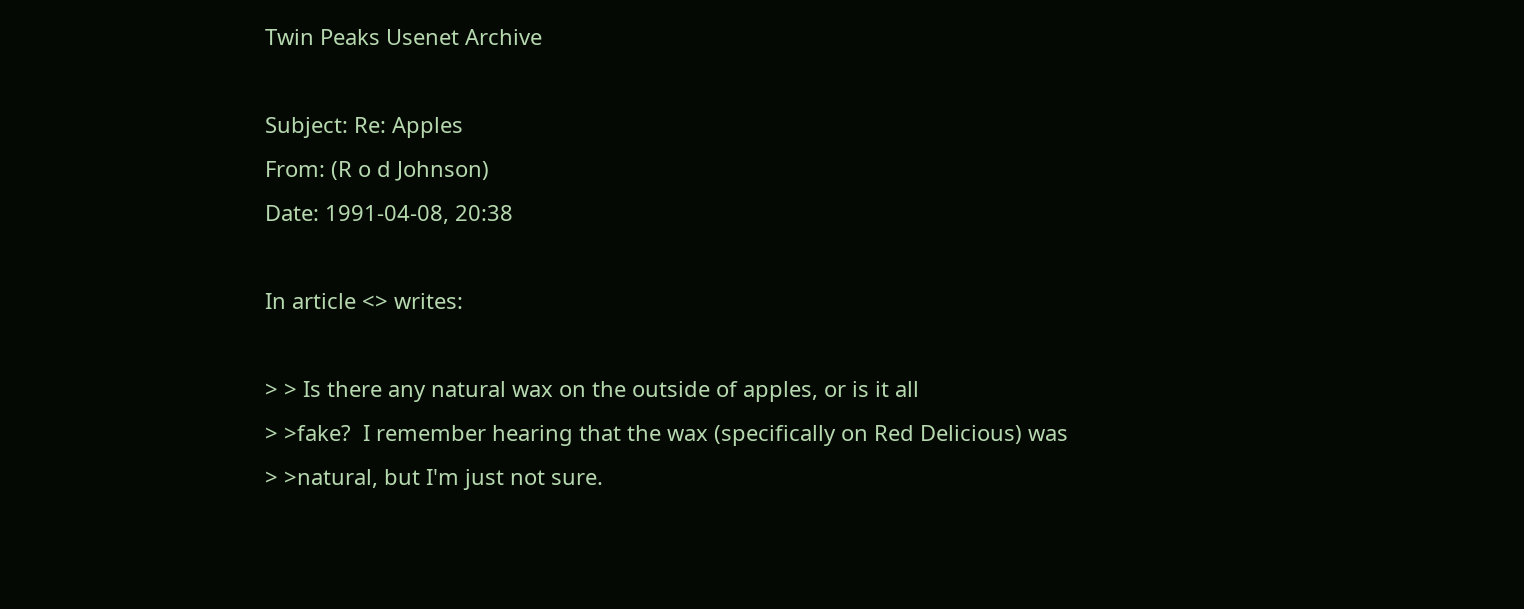Twin Peaks Usenet Archive

Subject: Re: Apples
From: (R o d Johnson)
Date: 1991-04-08, 20:38

In article <> writes:

> > Is there any natural wax on the outside of apples, or is it all
> >fake?  I remember hearing that the wax (specifically on Red Delicious) was
> >natural, but I'm just not sure.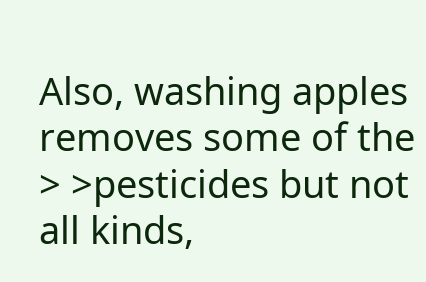Also, washing apples removes some of the
> >pesticides but not all kinds,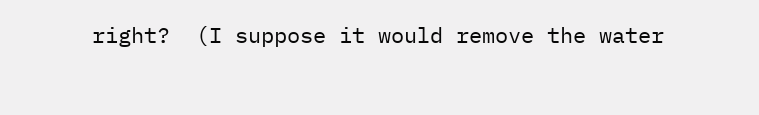right?  (I suppose it would remove the water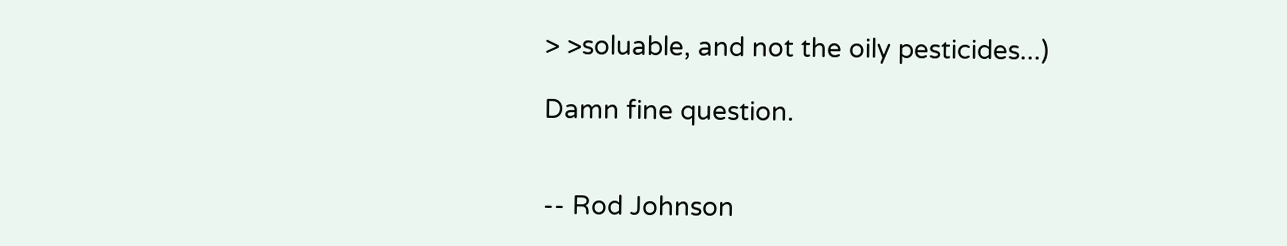> >soluable, and not the oily pesticides...)

Damn fine question.


-- Rod Johnson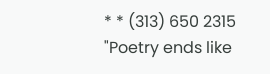* * (313) 650 2315 "Poetry ends like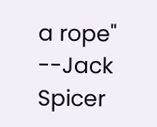a rope" --Jack Spicer